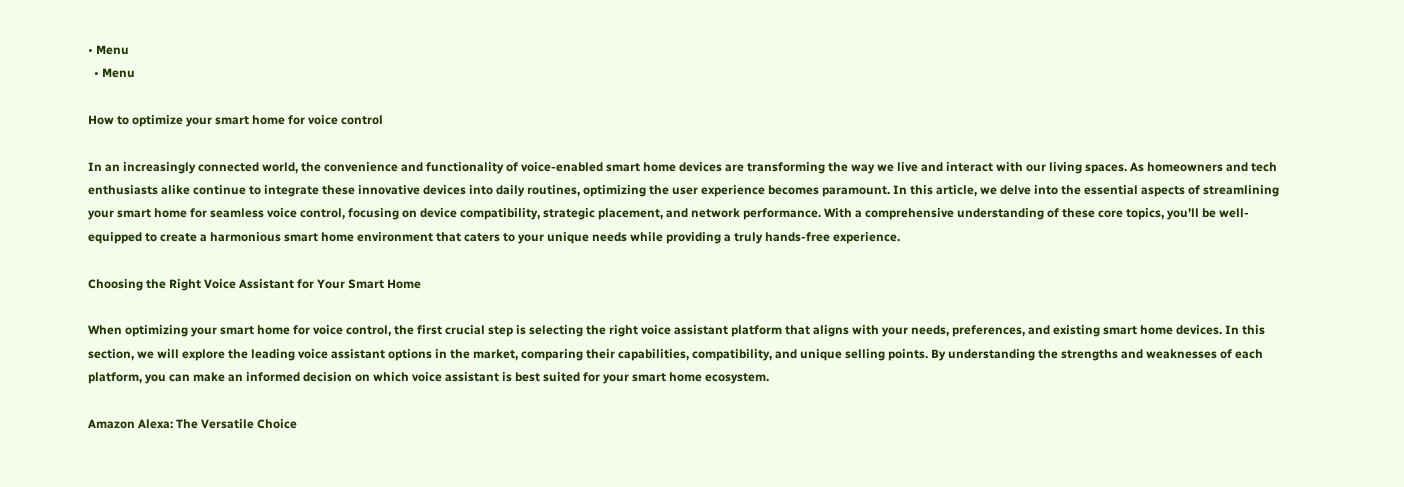• Menu
  • Menu

How to optimize your smart home for voice control

In an increasingly connected world, the convenience and functionality of voice-enabled smart home devices are transforming the way we live and interact with our living spaces. As homeowners and tech enthusiasts alike continue to integrate these innovative devices into daily routines, optimizing the user experience becomes paramount. In this article, we delve into the essential aspects of streamlining your smart home for seamless voice control, focusing on device compatibility, strategic placement, and network performance. With a comprehensive understanding of these core topics, you’ll be well-equipped to create a harmonious smart home environment that caters to your unique needs while providing a truly hands-free experience.

Choosing the Right Voice Assistant for Your Smart Home

When optimizing your smart home for voice control, the first crucial step is selecting the right voice assistant platform that aligns with your needs, preferences, and existing smart home devices. In this section, we will explore the leading voice assistant options in the market, comparing their capabilities, compatibility, and unique selling points. By understanding the strengths and weaknesses of each platform, you can make an informed decision on which voice assistant is best suited for your smart home ecosystem.

Amazon Alexa: The Versatile Choice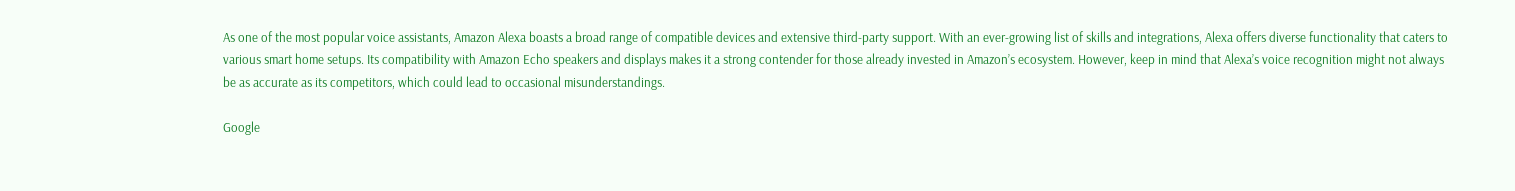As one of the most popular voice assistants, Amazon Alexa boasts a broad range of compatible devices and extensive third-party support. With an ever-growing list of skills and integrations, Alexa offers diverse functionality that caters to various smart home setups. Its compatibility with Amazon Echo speakers and displays makes it a strong contender for those already invested in Amazon’s ecosystem. However, keep in mind that Alexa’s voice recognition might not always be as accurate as its competitors, which could lead to occasional misunderstandings.

Google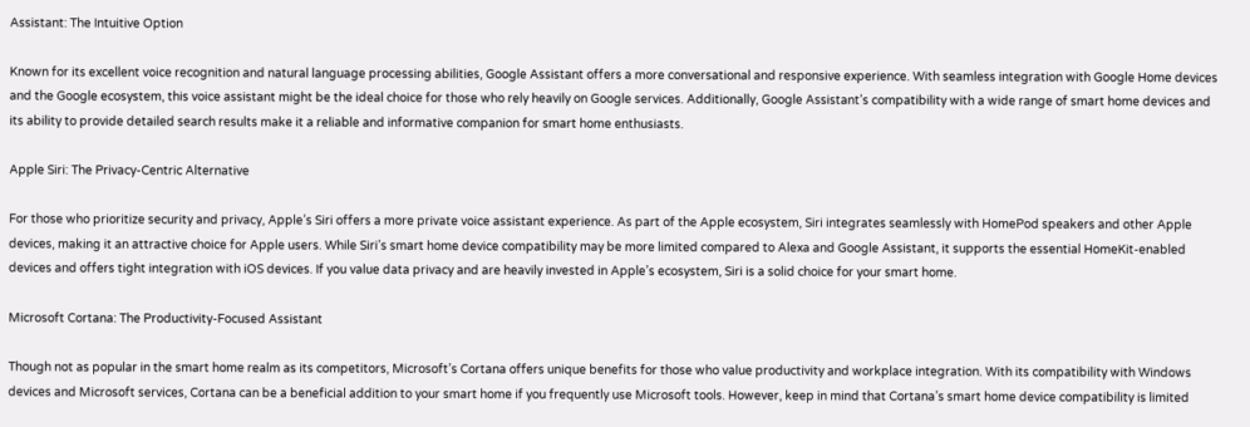Assistant: The Intuitive Option

Known for its excellent voice recognition and natural language processing abilities, Google Assistant offers a more conversational and responsive experience. With seamless integration with Google Home devices and the Google ecosystem, this voice assistant might be the ideal choice for those who rely heavily on Google services. Additionally, Google Assistant’s compatibility with a wide range of smart home devices and its ability to provide detailed search results make it a reliable and informative companion for smart home enthusiasts.

Apple Siri: The Privacy-Centric Alternative

For those who prioritize security and privacy, Apple’s Siri offers a more private voice assistant experience. As part of the Apple ecosystem, Siri integrates seamlessly with HomePod speakers and other Apple devices, making it an attractive choice for Apple users. While Siri’s smart home device compatibility may be more limited compared to Alexa and Google Assistant, it supports the essential HomeKit-enabled devices and offers tight integration with iOS devices. If you value data privacy and are heavily invested in Apple’s ecosystem, Siri is a solid choice for your smart home.

Microsoft Cortana: The Productivity-Focused Assistant

Though not as popular in the smart home realm as its competitors, Microsoft’s Cortana offers unique benefits for those who value productivity and workplace integration. With its compatibility with Windows devices and Microsoft services, Cortana can be a beneficial addition to your smart home if you frequently use Microsoft tools. However, keep in mind that Cortana’s smart home device compatibility is limited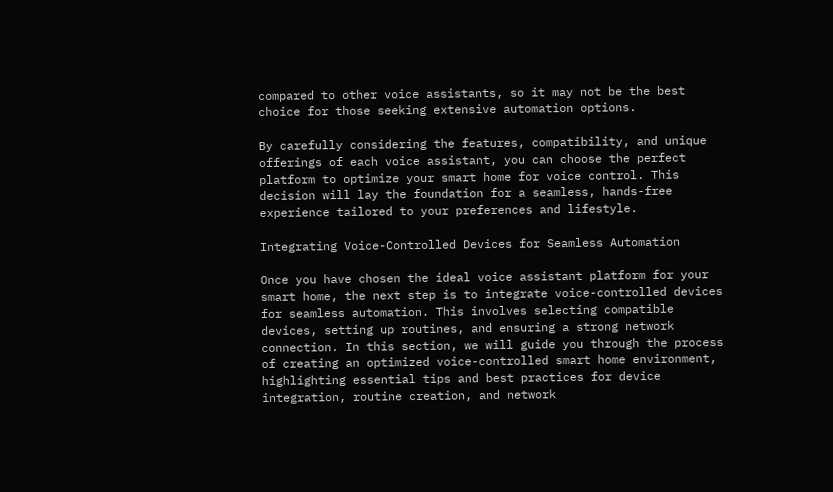compared to other voice assistants, so it may not be the best choice for those seeking extensive automation options.

By carefully considering the features, compatibility, and unique offerings of each voice assistant, you can choose the perfect platform to optimize your smart home for voice control. This decision will lay the foundation for a seamless, hands-free experience tailored to your preferences and lifestyle.

Integrating Voice-Controlled Devices for Seamless Automation

Once you have chosen the ideal voice assistant platform for your smart home, the next step is to integrate voice-controlled devices for seamless automation. This involves selecting compatible devices, setting up routines, and ensuring a strong network connection. In this section, we will guide you through the process of creating an optimized voice-controlled smart home environment, highlighting essential tips and best practices for device integration, routine creation, and network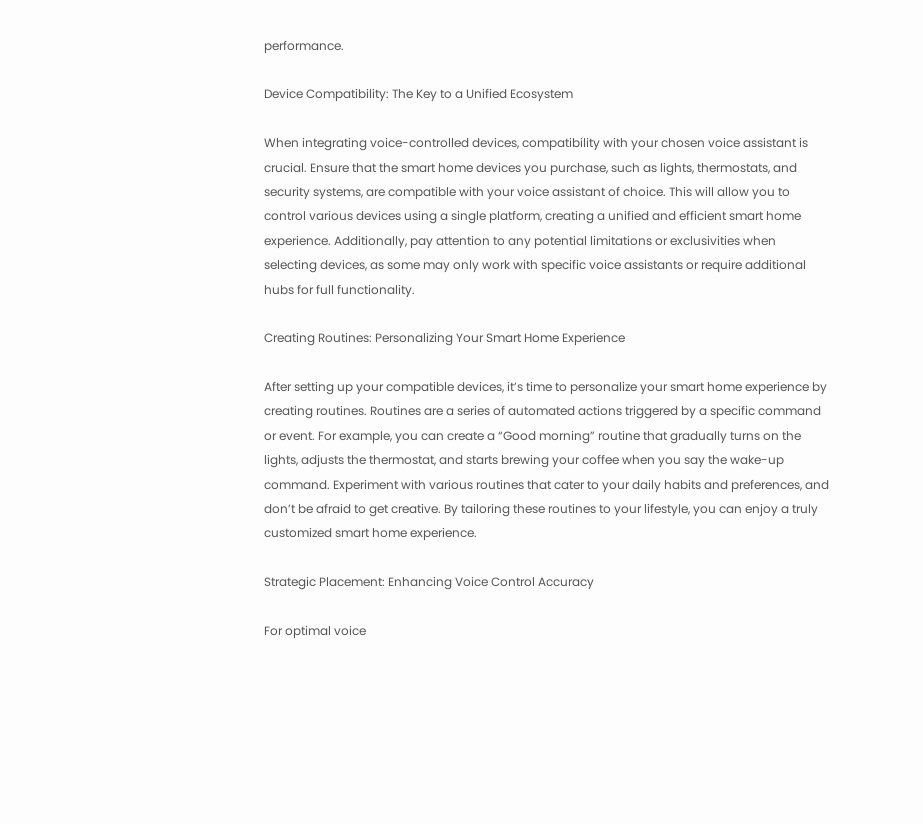performance.

Device Compatibility: The Key to a Unified Ecosystem

When integrating voice-controlled devices, compatibility with your chosen voice assistant is crucial. Ensure that the smart home devices you purchase, such as lights, thermostats, and security systems, are compatible with your voice assistant of choice. This will allow you to control various devices using a single platform, creating a unified and efficient smart home experience. Additionally, pay attention to any potential limitations or exclusivities when selecting devices, as some may only work with specific voice assistants or require additional hubs for full functionality.

Creating Routines: Personalizing Your Smart Home Experience

After setting up your compatible devices, it’s time to personalize your smart home experience by creating routines. Routines are a series of automated actions triggered by a specific command or event. For example, you can create a “Good morning” routine that gradually turns on the lights, adjusts the thermostat, and starts brewing your coffee when you say the wake-up command. Experiment with various routines that cater to your daily habits and preferences, and don’t be afraid to get creative. By tailoring these routines to your lifestyle, you can enjoy a truly customized smart home experience.

Strategic Placement: Enhancing Voice Control Accuracy

For optimal voice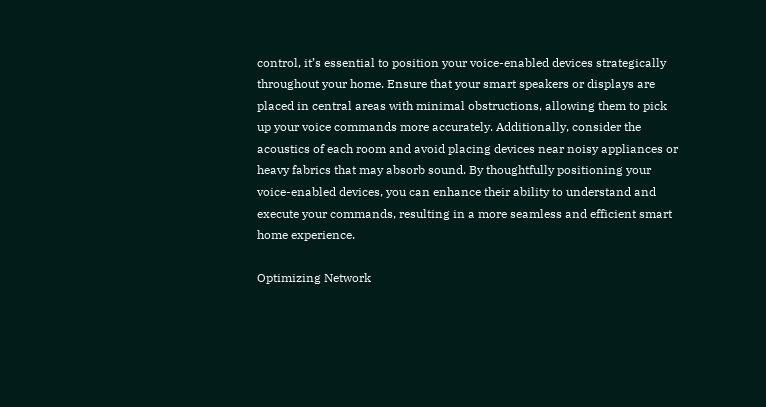control, it’s essential to position your voice-enabled devices strategically throughout your home. Ensure that your smart speakers or displays are placed in central areas with minimal obstructions, allowing them to pick up your voice commands more accurately. Additionally, consider the acoustics of each room and avoid placing devices near noisy appliances or heavy fabrics that may absorb sound. By thoughtfully positioning your voice-enabled devices, you can enhance their ability to understand and execute your commands, resulting in a more seamless and efficient smart home experience.

Optimizing Network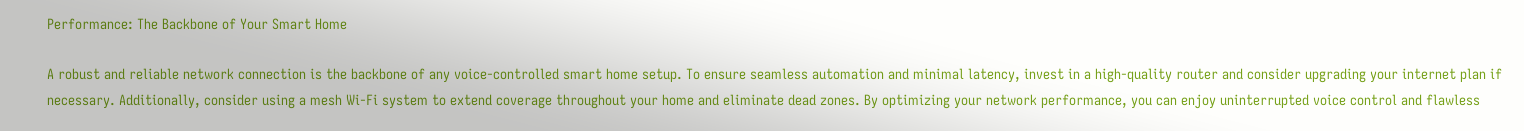Performance: The Backbone of Your Smart Home

A robust and reliable network connection is the backbone of any voice-controlled smart home setup. To ensure seamless automation and minimal latency, invest in a high-quality router and consider upgrading your internet plan if necessary. Additionally, consider using a mesh Wi-Fi system to extend coverage throughout your home and eliminate dead zones. By optimizing your network performance, you can enjoy uninterrupted voice control and flawless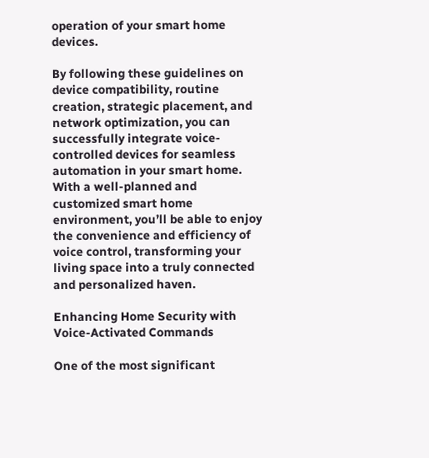operation of your smart home devices.

By following these guidelines on device compatibility, routine creation, strategic placement, and network optimization, you can successfully integrate voice-controlled devices for seamless automation in your smart home. With a well-planned and customized smart home environment, you’ll be able to enjoy the convenience and efficiency of voice control, transforming your living space into a truly connected and personalized haven.

Enhancing Home Security with Voice-Activated Commands

One of the most significant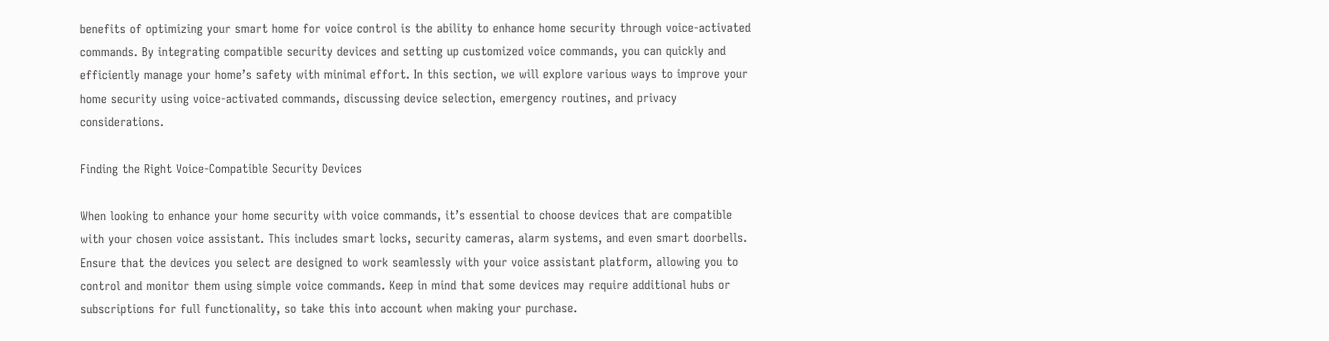benefits of optimizing your smart home for voice control is the ability to enhance home security through voice-activated commands. By integrating compatible security devices and setting up customized voice commands, you can quickly and efficiently manage your home’s safety with minimal effort. In this section, we will explore various ways to improve your home security using voice-activated commands, discussing device selection, emergency routines, and privacy considerations.

Finding the Right Voice-Compatible Security Devices

When looking to enhance your home security with voice commands, it’s essential to choose devices that are compatible with your chosen voice assistant. This includes smart locks, security cameras, alarm systems, and even smart doorbells. Ensure that the devices you select are designed to work seamlessly with your voice assistant platform, allowing you to control and monitor them using simple voice commands. Keep in mind that some devices may require additional hubs or subscriptions for full functionality, so take this into account when making your purchase.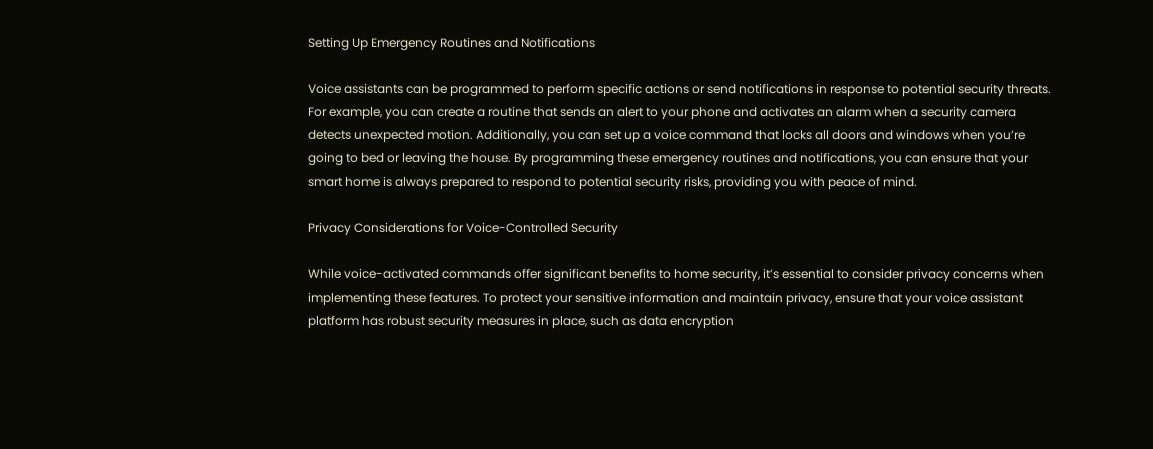Setting Up Emergency Routines and Notifications

Voice assistants can be programmed to perform specific actions or send notifications in response to potential security threats. For example, you can create a routine that sends an alert to your phone and activates an alarm when a security camera detects unexpected motion. Additionally, you can set up a voice command that locks all doors and windows when you’re going to bed or leaving the house. By programming these emergency routines and notifications, you can ensure that your smart home is always prepared to respond to potential security risks, providing you with peace of mind.

Privacy Considerations for Voice-Controlled Security

While voice-activated commands offer significant benefits to home security, it’s essential to consider privacy concerns when implementing these features. To protect your sensitive information and maintain privacy, ensure that your voice assistant platform has robust security measures in place, such as data encryption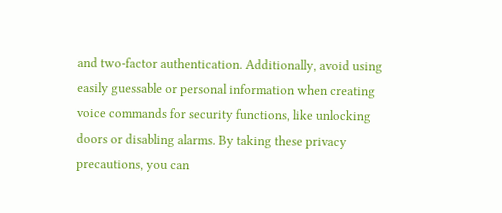and two-factor authentication. Additionally, avoid using easily guessable or personal information when creating voice commands for security functions, like unlocking doors or disabling alarms. By taking these privacy precautions, you can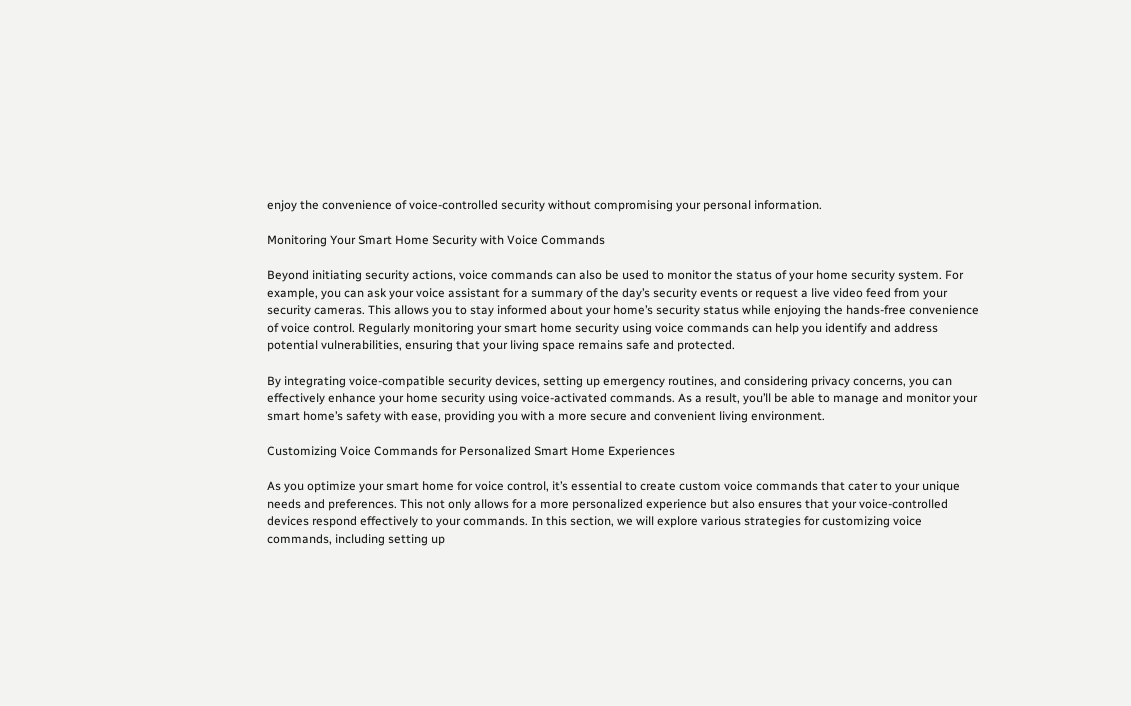enjoy the convenience of voice-controlled security without compromising your personal information.

Monitoring Your Smart Home Security with Voice Commands

Beyond initiating security actions, voice commands can also be used to monitor the status of your home security system. For example, you can ask your voice assistant for a summary of the day’s security events or request a live video feed from your security cameras. This allows you to stay informed about your home’s security status while enjoying the hands-free convenience of voice control. Regularly monitoring your smart home security using voice commands can help you identify and address potential vulnerabilities, ensuring that your living space remains safe and protected.

By integrating voice-compatible security devices, setting up emergency routines, and considering privacy concerns, you can effectively enhance your home security using voice-activated commands. As a result, you’ll be able to manage and monitor your smart home’s safety with ease, providing you with a more secure and convenient living environment.

Customizing Voice Commands for Personalized Smart Home Experiences

As you optimize your smart home for voice control, it’s essential to create custom voice commands that cater to your unique needs and preferences. This not only allows for a more personalized experience but also ensures that your voice-controlled devices respond effectively to your commands. In this section, we will explore various strategies for customizing voice commands, including setting up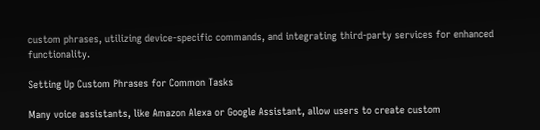custom phrases, utilizing device-specific commands, and integrating third-party services for enhanced functionality.

Setting Up Custom Phrases for Common Tasks

Many voice assistants, like Amazon Alexa or Google Assistant, allow users to create custom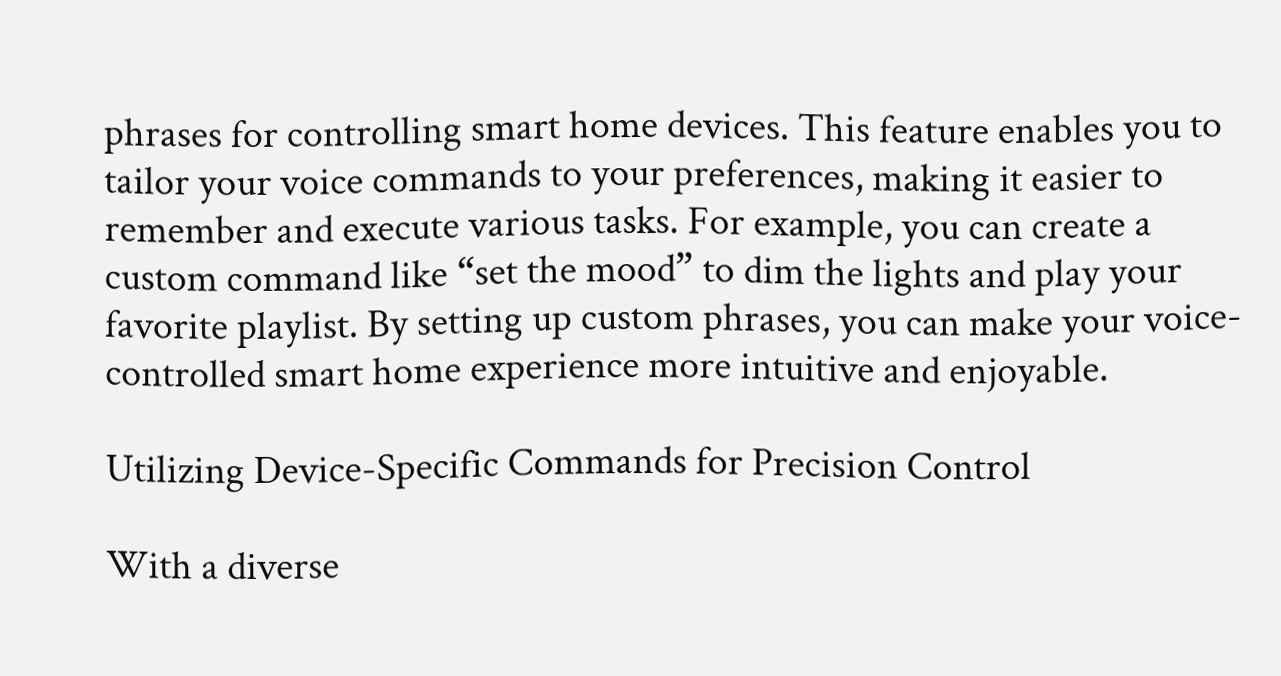phrases for controlling smart home devices. This feature enables you to tailor your voice commands to your preferences, making it easier to remember and execute various tasks. For example, you can create a custom command like “set the mood” to dim the lights and play your favorite playlist. By setting up custom phrases, you can make your voice-controlled smart home experience more intuitive and enjoyable.

Utilizing Device-Specific Commands for Precision Control

With a diverse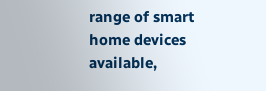range of smart home devices available,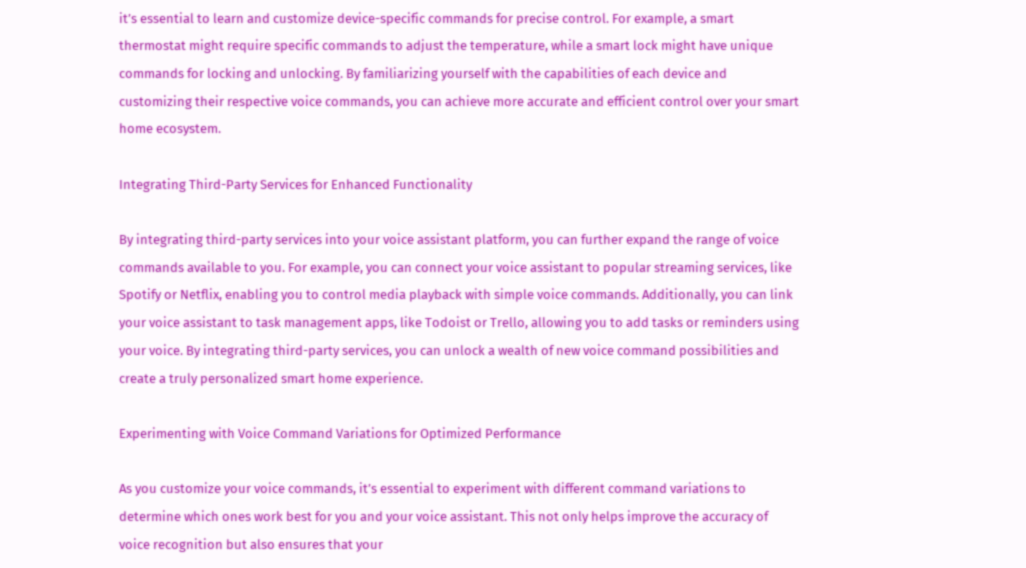it’s essential to learn and customize device-specific commands for precise control. For example, a smart thermostat might require specific commands to adjust the temperature, while a smart lock might have unique commands for locking and unlocking. By familiarizing yourself with the capabilities of each device and customizing their respective voice commands, you can achieve more accurate and efficient control over your smart home ecosystem.

Integrating Third-Party Services for Enhanced Functionality

By integrating third-party services into your voice assistant platform, you can further expand the range of voice commands available to you. For example, you can connect your voice assistant to popular streaming services, like Spotify or Netflix, enabling you to control media playback with simple voice commands. Additionally, you can link your voice assistant to task management apps, like Todoist or Trello, allowing you to add tasks or reminders using your voice. By integrating third-party services, you can unlock a wealth of new voice command possibilities and create a truly personalized smart home experience.

Experimenting with Voice Command Variations for Optimized Performance

As you customize your voice commands, it’s essential to experiment with different command variations to determine which ones work best for you and your voice assistant. This not only helps improve the accuracy of voice recognition but also ensures that your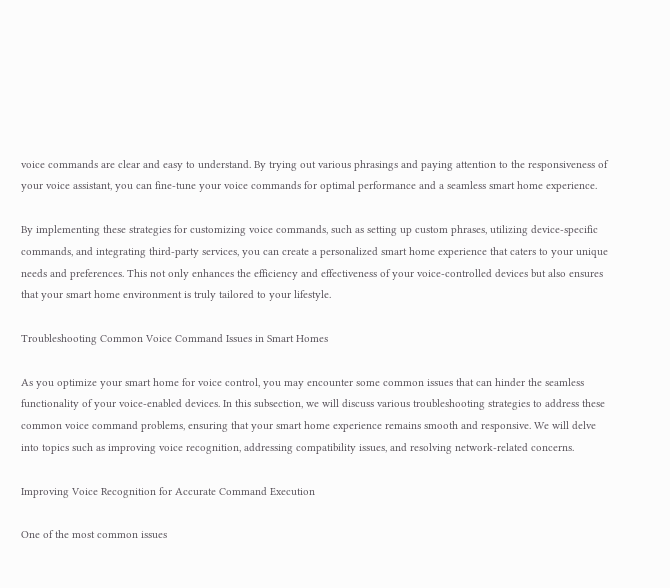voice commands are clear and easy to understand. By trying out various phrasings and paying attention to the responsiveness of your voice assistant, you can fine-tune your voice commands for optimal performance and a seamless smart home experience.

By implementing these strategies for customizing voice commands, such as setting up custom phrases, utilizing device-specific commands, and integrating third-party services, you can create a personalized smart home experience that caters to your unique needs and preferences. This not only enhances the efficiency and effectiveness of your voice-controlled devices but also ensures that your smart home environment is truly tailored to your lifestyle.

Troubleshooting Common Voice Command Issues in Smart Homes

As you optimize your smart home for voice control, you may encounter some common issues that can hinder the seamless functionality of your voice-enabled devices. In this subsection, we will discuss various troubleshooting strategies to address these common voice command problems, ensuring that your smart home experience remains smooth and responsive. We will delve into topics such as improving voice recognition, addressing compatibility issues, and resolving network-related concerns.

Improving Voice Recognition for Accurate Command Execution

One of the most common issues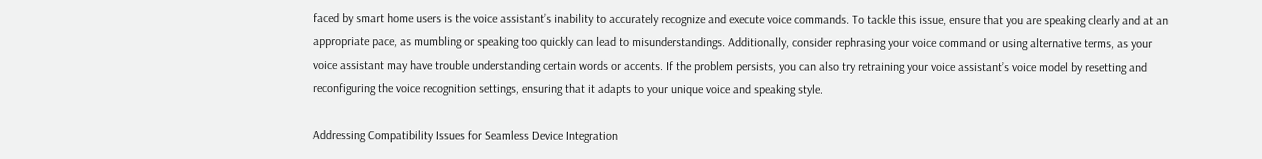faced by smart home users is the voice assistant’s inability to accurately recognize and execute voice commands. To tackle this issue, ensure that you are speaking clearly and at an appropriate pace, as mumbling or speaking too quickly can lead to misunderstandings. Additionally, consider rephrasing your voice command or using alternative terms, as your voice assistant may have trouble understanding certain words or accents. If the problem persists, you can also try retraining your voice assistant’s voice model by resetting and reconfiguring the voice recognition settings, ensuring that it adapts to your unique voice and speaking style.

Addressing Compatibility Issues for Seamless Device Integration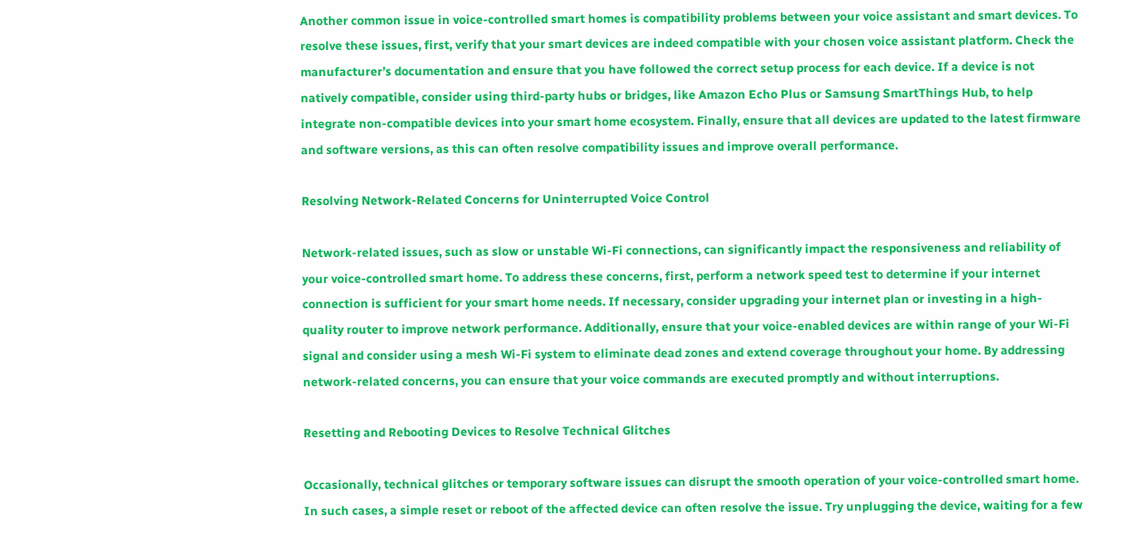Another common issue in voice-controlled smart homes is compatibility problems between your voice assistant and smart devices. To resolve these issues, first, verify that your smart devices are indeed compatible with your chosen voice assistant platform. Check the manufacturer’s documentation and ensure that you have followed the correct setup process for each device. If a device is not natively compatible, consider using third-party hubs or bridges, like Amazon Echo Plus or Samsung SmartThings Hub, to help integrate non-compatible devices into your smart home ecosystem. Finally, ensure that all devices are updated to the latest firmware and software versions, as this can often resolve compatibility issues and improve overall performance.

Resolving Network-Related Concerns for Uninterrupted Voice Control

Network-related issues, such as slow or unstable Wi-Fi connections, can significantly impact the responsiveness and reliability of your voice-controlled smart home. To address these concerns, first, perform a network speed test to determine if your internet connection is sufficient for your smart home needs. If necessary, consider upgrading your internet plan or investing in a high-quality router to improve network performance. Additionally, ensure that your voice-enabled devices are within range of your Wi-Fi signal and consider using a mesh Wi-Fi system to eliminate dead zones and extend coverage throughout your home. By addressing network-related concerns, you can ensure that your voice commands are executed promptly and without interruptions.

Resetting and Rebooting Devices to Resolve Technical Glitches

Occasionally, technical glitches or temporary software issues can disrupt the smooth operation of your voice-controlled smart home. In such cases, a simple reset or reboot of the affected device can often resolve the issue. Try unplugging the device, waiting for a few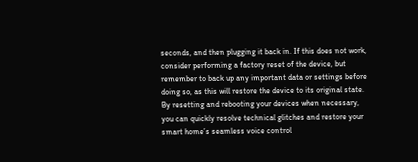seconds, and then plugging it back in. If this does not work, consider performing a factory reset of the device, but remember to back up any important data or settings before doing so, as this will restore the device to its original state. By resetting and rebooting your devices when necessary, you can quickly resolve technical glitches and restore your smart home’s seamless voice control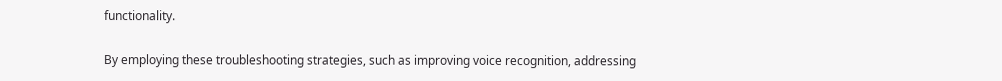functionality.

By employing these troubleshooting strategies, such as improving voice recognition, addressing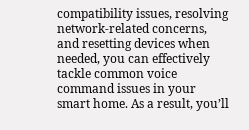compatibility issues, resolving network-related concerns, and resetting devices when needed, you can effectively tackle common voice command issues in your smart home. As a result, you’ll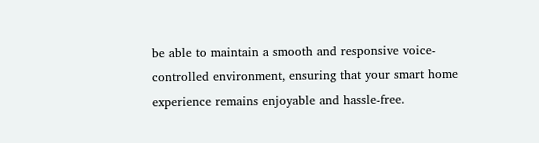be able to maintain a smooth and responsive voice-controlled environment, ensuring that your smart home experience remains enjoyable and hassle-free.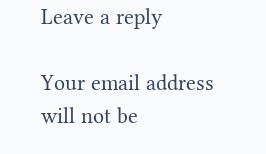Leave a reply

Your email address will not be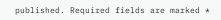published. Required fields are marked *